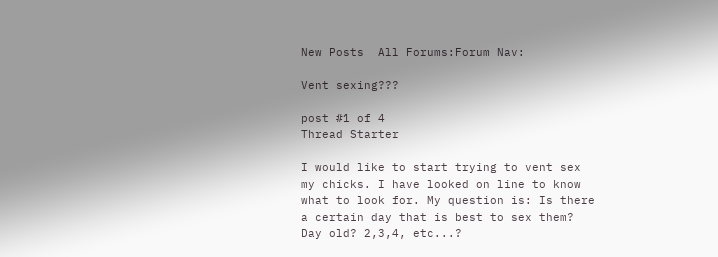New Posts  All Forums:Forum Nav:

Vent sexing???

post #1 of 4
Thread Starter

I would like to start trying to vent sex my chicks. I have looked on line to know what to look for. My question is: Is there a certain day that is best to sex them? Day old? 2,3,4, etc...?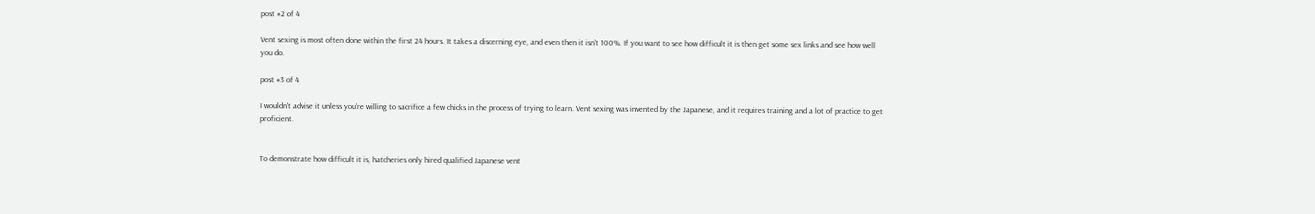post #2 of 4

Vent sexing is most often done within the first 24 hours. It takes a discerning eye, and even then it isn't 100%. If you want to see how difficult it is then get some sex links and see how well you do.

post #3 of 4

I wouldn't advise it unless you're willing to sacrifice a few chicks in the process of trying to learn. Vent sexing was invented by the Japanese, and it requires training and a lot of practice to get proficient.


To demonstrate how difficult it is, hatcheries only hired qualified Japanese vent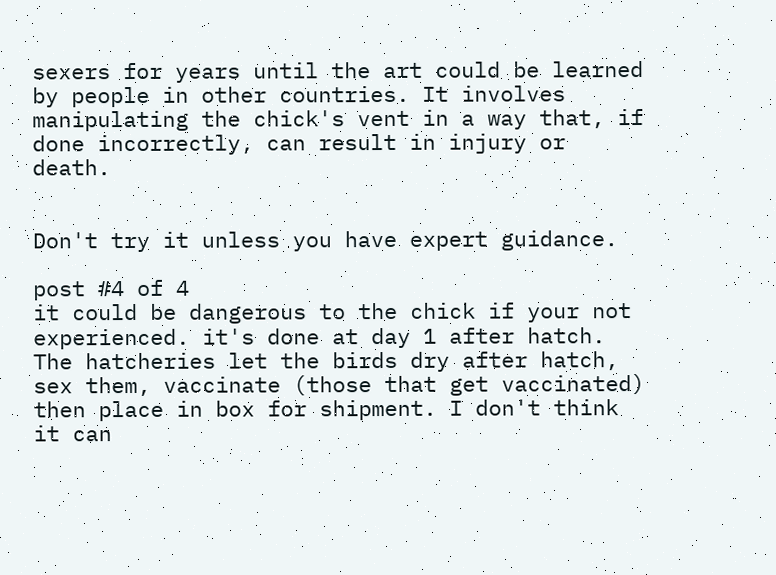sexers for years until the art could be learned by people in other countries. It involves manipulating the chick's vent in a way that, if done incorrectly, can result in injury or death.


Don't try it unless you have expert guidance.

post #4 of 4
it could be dangerous to the chick if your not experienced. it's done at day 1 after hatch. The hatcheries let the birds dry after hatch, sex them, vaccinate (those that get vaccinated) then place in box for shipment. I don't think it can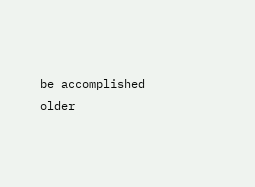be accomplished older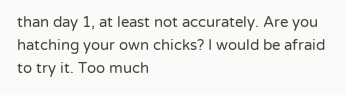than day 1, at least not accurately. Are you hatching your own chicks? I would be afraid to try it. Too much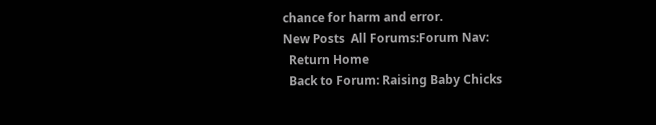chance for harm and error.
New Posts  All Forums:Forum Nav:
  Return Home
  Back to Forum: Raising Baby Chicks